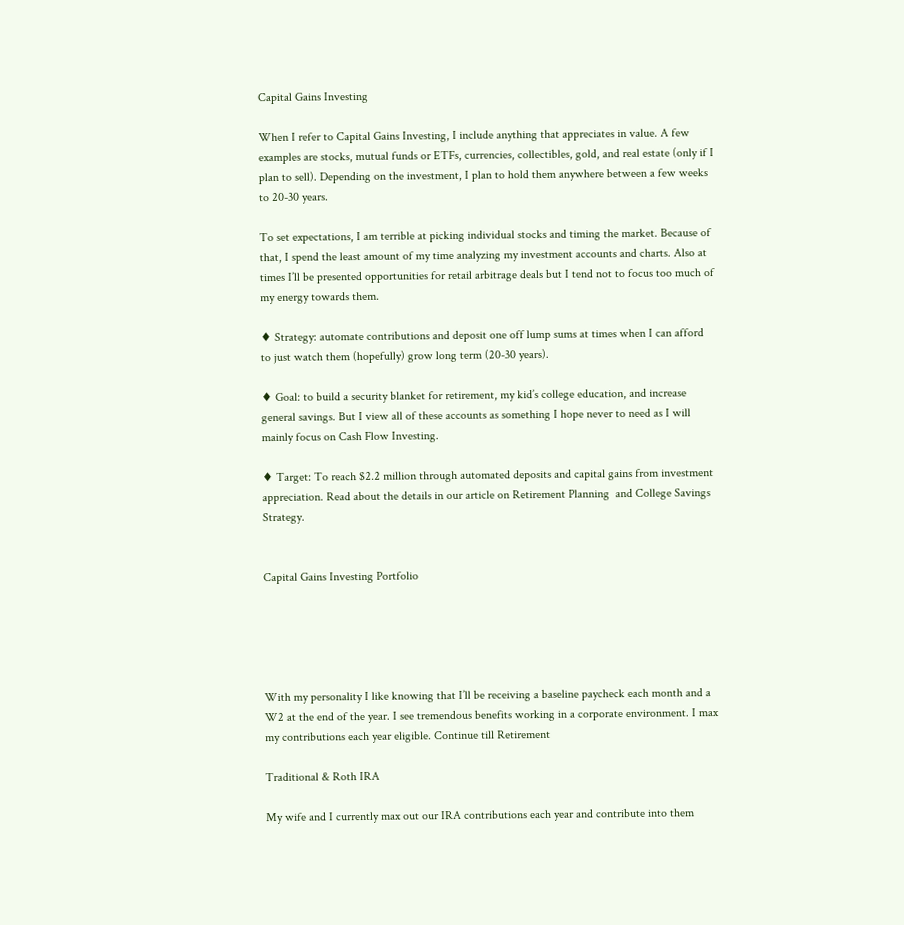Capital Gains Investing

When I refer to Capital Gains Investing, I include anything that appreciates in value. A few examples are stocks, mutual funds or ETFs, currencies, collectibles, gold, and real estate (only if I plan to sell). Depending on the investment, I plan to hold them anywhere between a few weeks to 20-30 years.

To set expectations, I am terrible at picking individual stocks and timing the market. Because of that, I spend the least amount of my time analyzing my investment accounts and charts. Also at times I’ll be presented opportunities for retail arbitrage deals but I tend not to focus too much of my energy towards them.

♦ Strategy: automate contributions and deposit one off lump sums at times when I can afford to just watch them (hopefully) grow long term (20-30 years).

♦ Goal: to build a security blanket for retirement, my kid’s college education, and increase general savings. But I view all of these accounts as something I hope never to need as I will mainly focus on Cash Flow Investing.

♦ Target: To reach $2.2 million through automated deposits and capital gains from investment appreciation. Read about the details in our article on Retirement Planning  and College Savings Strategy.


Capital Gains Investing Portfolio





With my personality I like knowing that I’ll be receiving a baseline paycheck each month and a W2 at the end of the year. I see tremendous benefits working in a corporate environment. I max my contributions each year eligible. Continue till Retirement

Traditional & Roth IRA

My wife and I currently max out our IRA contributions each year and contribute into them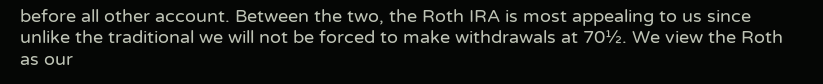before all other account. Between the two, the Roth IRA is most appealing to us since unlike the traditional we will not be forced to make withdrawals at 70½. We view the Roth as our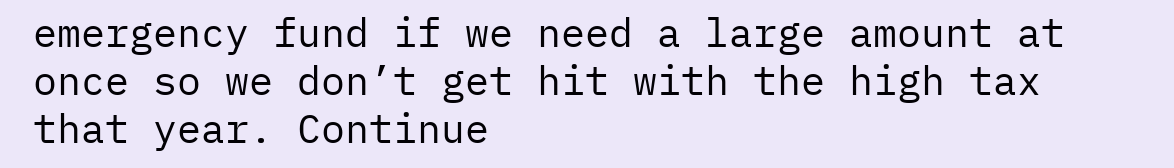emergency fund if we need a large amount at once so we don’t get hit with the high tax that year. Continue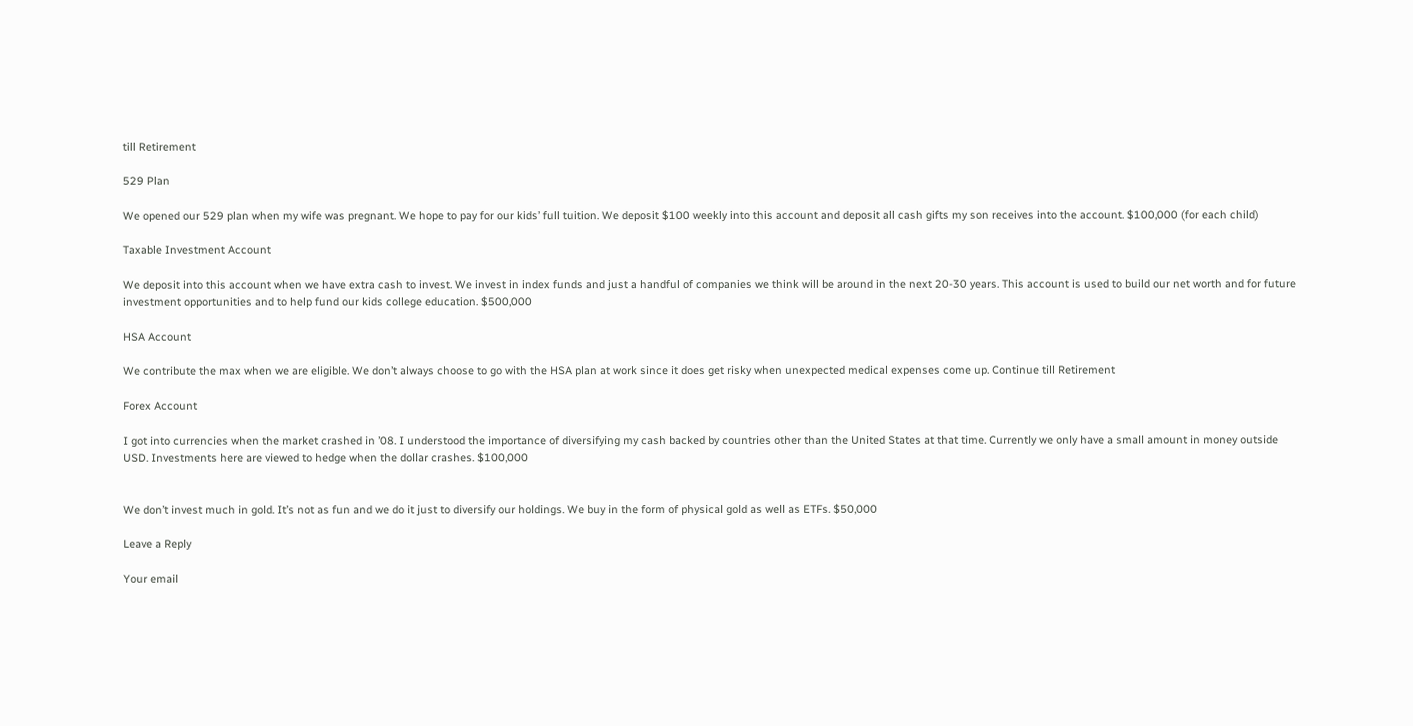till Retirement

529 Plan

We opened our 529 plan when my wife was pregnant. We hope to pay for our kids’ full tuition. We deposit $100 weekly into this account and deposit all cash gifts my son receives into the account. $100,000 (for each child)

Taxable Investment Account

We deposit into this account when we have extra cash to invest. We invest in index funds and just a handful of companies we think will be around in the next 20-30 years. This account is used to build our net worth and for future investment opportunities and to help fund our kids college education. $500,000

HSA Account

We contribute the max when we are eligible. We don’t always choose to go with the HSA plan at work since it does get risky when unexpected medical expenses come up. Continue till Retirement

Forex Account

I got into currencies when the market crashed in ’08. I understood the importance of diversifying my cash backed by countries other than the United States at that time. Currently we only have a small amount in money outside USD. Investments here are viewed to hedge when the dollar crashes. $100,000


We don’t invest much in gold. It’s not as fun and we do it just to diversify our holdings. We buy in the form of physical gold as well as ETFs. $50,000

Leave a Reply

Your email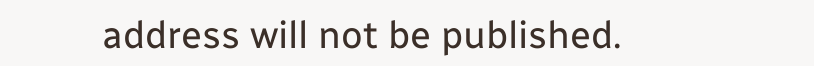address will not be published.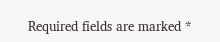Required fields are marked *